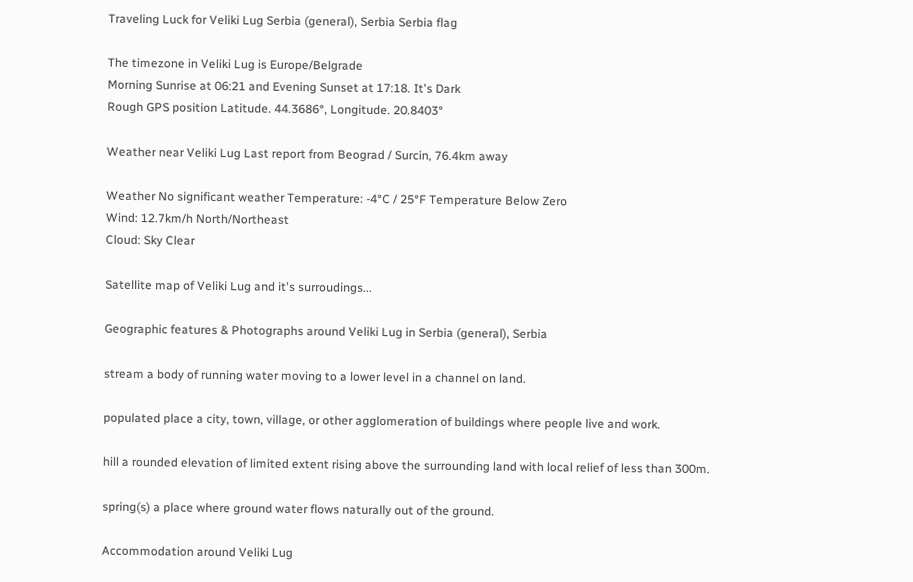Traveling Luck for Veliki Lug Serbia (general), Serbia Serbia flag

The timezone in Veliki Lug is Europe/Belgrade
Morning Sunrise at 06:21 and Evening Sunset at 17:18. It's Dark
Rough GPS position Latitude. 44.3686°, Longitude. 20.8403°

Weather near Veliki Lug Last report from Beograd / Surcin, 76.4km away

Weather No significant weather Temperature: -4°C / 25°F Temperature Below Zero
Wind: 12.7km/h North/Northeast
Cloud: Sky Clear

Satellite map of Veliki Lug and it's surroudings...

Geographic features & Photographs around Veliki Lug in Serbia (general), Serbia

stream a body of running water moving to a lower level in a channel on land.

populated place a city, town, village, or other agglomeration of buildings where people live and work.

hill a rounded elevation of limited extent rising above the surrounding land with local relief of less than 300m.

spring(s) a place where ground water flows naturally out of the ground.

Accommodation around Veliki Lug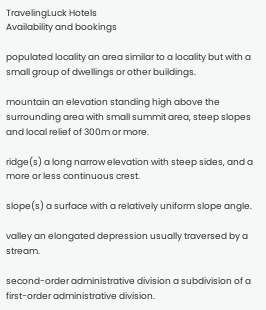TravelingLuck Hotels
Availability and bookings

populated locality an area similar to a locality but with a small group of dwellings or other buildings.

mountain an elevation standing high above the surrounding area with small summit area, steep slopes and local relief of 300m or more.

ridge(s) a long narrow elevation with steep sides, and a more or less continuous crest.

slope(s) a surface with a relatively uniform slope angle.

valley an elongated depression usually traversed by a stream.

second-order administrative division a subdivision of a first-order administrative division.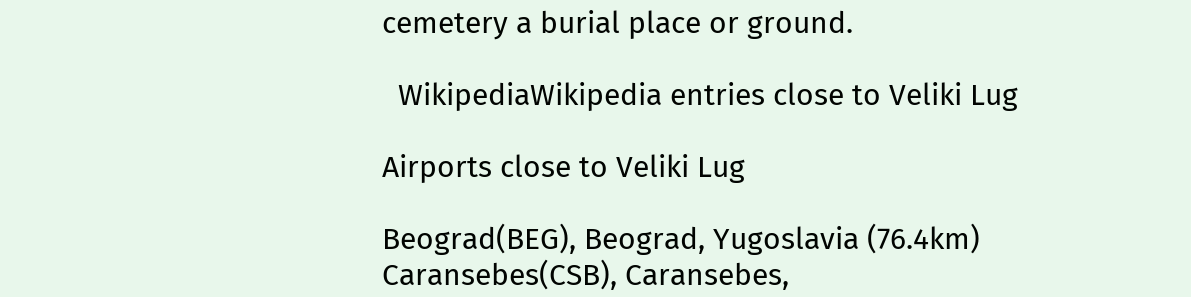cemetery a burial place or ground.

  WikipediaWikipedia entries close to Veliki Lug

Airports close to Veliki Lug

Beograd(BEG), Beograd, Yugoslavia (76.4km)
Caransebes(CSB), Caransebes,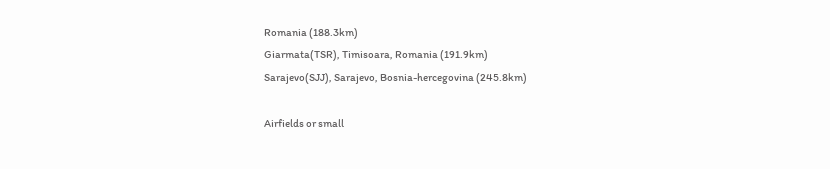Romania (188.3km)
Giarmata(TSR), Timisoara, Romania (191.9km)
Sarajevo(SJJ), Sarajevo, Bosnia-hercegovina (245.8km)

Airfields or small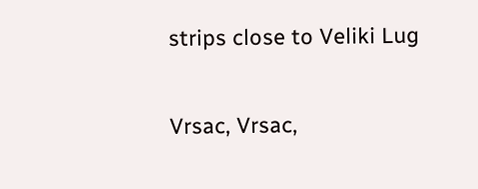strips close to Veliki Lug

Vrsac, Vrsac,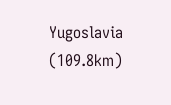Yugoslavia (109.8km)